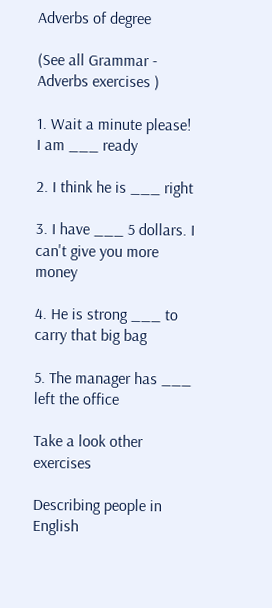Adverbs of degree

(See all Grammar - Adverbs exercises )

1. Wait a minute please! I am ___ ready

2. I think he is ___ right

3. I have ___ 5 dollars. I can't give you more money

4. He is strong ___ to carry that big bag

5. The manager has ___ left the office

Take a look other exercises

Describing people in English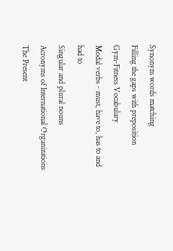Synonym words matching
Filling the gaps with preposition
Gym-Fitness Vocabulary
Modal verbs - must, have to, has to and had to
Singular and plural nouns
Acronyms of International Organizations
The Present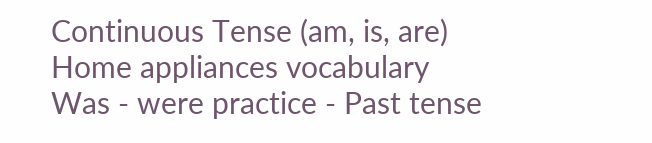Continuous Tense (am, is, are)
Home appliances vocabulary
Was - were practice - Past tense